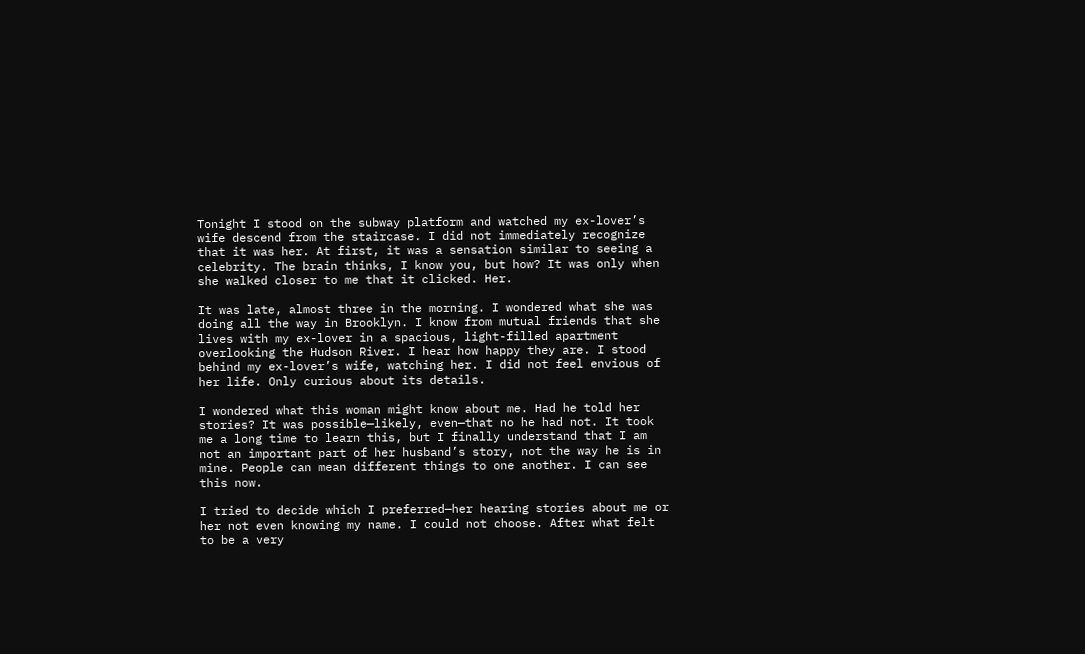Tonight I stood on the subway platform and watched my ex-lover’s wife descend from the staircase. I did not immediately recognize that it was her. At first, it was a sensation similar to seeing a celebrity. The brain thinks, I know you, but how? It was only when she walked closer to me that it clicked. Her.

It was late, almost three in the morning. I wondered what she was doing all the way in Brooklyn. I know from mutual friends that she lives with my ex-lover in a spacious, light-filled apartment overlooking the Hudson River. I hear how happy they are. I stood behind my ex-lover’s wife, watching her. I did not feel envious of her life. Only curious about its details.

I wondered what this woman might know about me. Had he told her stories? It was possible—likely, even—that no he had not. It took me a long time to learn this, but I finally understand that I am not an important part of her husband’s story, not the way he is in mine. People can mean different things to one another. I can see this now.

I tried to decide which I preferred—her hearing stories about me or her not even knowing my name. I could not choose. After what felt to be a very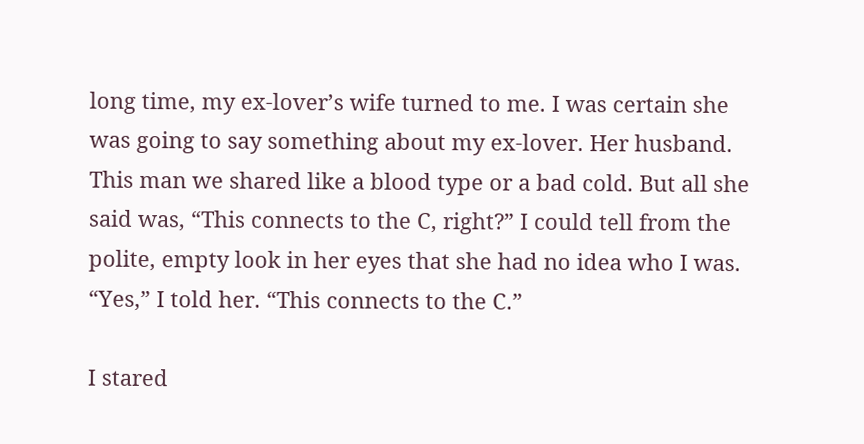long time, my ex-lover’s wife turned to me. I was certain she was going to say something about my ex-lover. Her husband. This man we shared like a blood type or a bad cold. But all she said was, “This connects to the C, right?” I could tell from the polite, empty look in her eyes that she had no idea who I was. “Yes,” I told her. “This connects to the C.”

I stared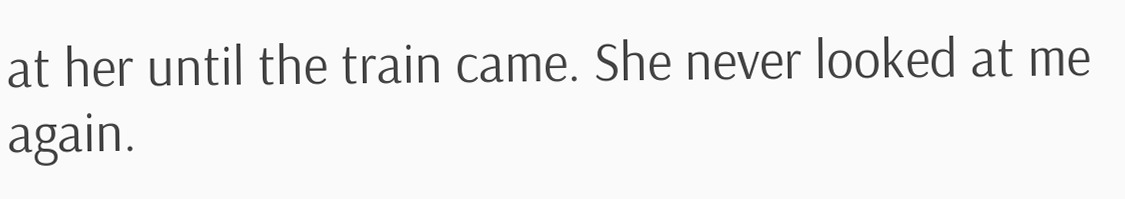at her until the train came. She never looked at me again.